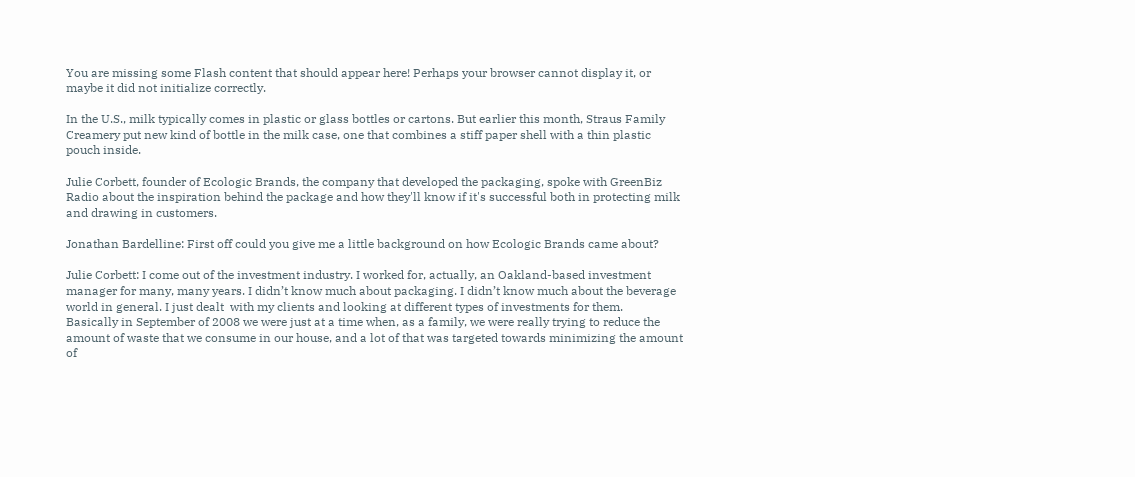You are missing some Flash content that should appear here! Perhaps your browser cannot display it, or maybe it did not initialize correctly.

In the U.S., milk typically comes in plastic or glass bottles or cartons. But earlier this month, Straus Family Creamery put new kind of bottle in the milk case, one that combines a stiff paper shell with a thin plastic pouch inside.

Julie Corbett, founder of Ecologic Brands, the company that developed the packaging, spoke with GreenBiz Radio about the inspiration behind the package and how they'll know if it's successful both in protecting milk and drawing in customers.

Jonathan Bardelline: First off could you give me a little background on how Ecologic Brands came about?

Julie Corbett: I come out of the investment industry. I worked for, actually, an Oakland-based investment manager for many, many years. I didn’t know much about packaging. I didn’t know much about the beverage world in general. I just dealt  with my clients and looking at different types of investments for them.
Basically in September of 2008 we were just at a time when, as a family, we were really trying to reduce the amount of waste that we consume in our house, and a lot of that was targeted towards minimizing the amount of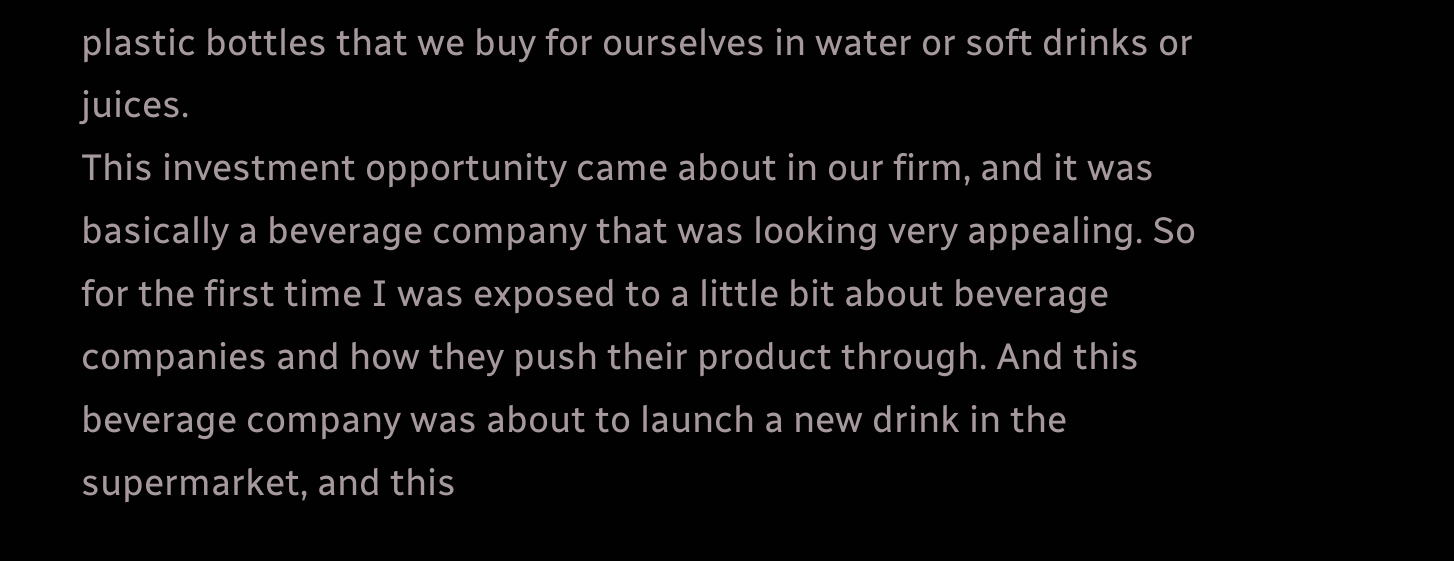plastic bottles that we buy for ourselves in water or soft drinks or juices.
This investment opportunity came about in our firm, and it was basically a beverage company that was looking very appealing. So for the first time I was exposed to a little bit about beverage companies and how they push their product through. And this beverage company was about to launch a new drink in the supermarket, and this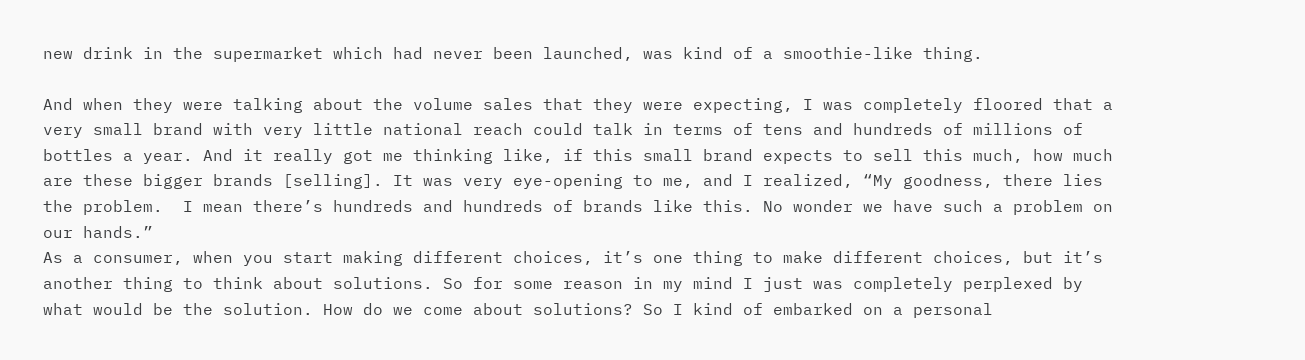new drink in the supermarket which had never been launched, was kind of a smoothie-like thing.

And when they were talking about the volume sales that they were expecting, I was completely floored that a very small brand with very little national reach could talk in terms of tens and hundreds of millions of bottles a year. And it really got me thinking like, if this small brand expects to sell this much, how much are these bigger brands [selling]. It was very eye-opening to me, and I realized, “My goodness, there lies the problem.  I mean there’s hundreds and hundreds of brands like this. No wonder we have such a problem on our hands.”
As a consumer, when you start making different choices, it’s one thing to make different choices, but it’s another thing to think about solutions. So for some reason in my mind I just was completely perplexed by what would be the solution. How do we come about solutions? So I kind of embarked on a personal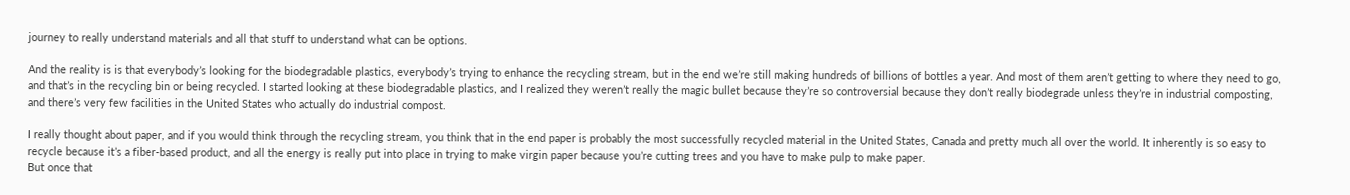journey to really understand materials and all that stuff to understand what can be options.

And the reality is is that everybody’s looking for the biodegradable plastics, everybody’s trying to enhance the recycling stream, but in the end we’re still making hundreds of billions of bottles a year. And most of them aren’t getting to where they need to go, and that’s in the recycling bin or being recycled. I started looking at these biodegradable plastics, and I realized they weren’t really the magic bullet because they’re so controversial because they don’t really biodegrade unless they’re in industrial composting, and there’s very few facilities in the United States who actually do industrial compost.

I really thought about paper, and if you would think through the recycling stream, you think that in the end paper is probably the most successfully recycled material in the United States, Canada and pretty much all over the world. It inherently is so easy to recycle because it’s a fiber-based product, and all the energy is really put into place in trying to make virgin paper because you’re cutting trees and you have to make pulp to make paper.
But once that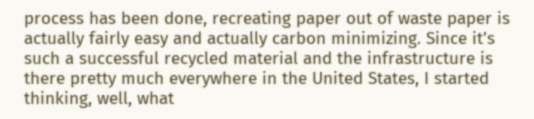process has been done, recreating paper out of waste paper is actually fairly easy and actually carbon minimizing. Since it’s such a successful recycled material and the infrastructure is there pretty much everywhere in the United States, I started thinking, well, what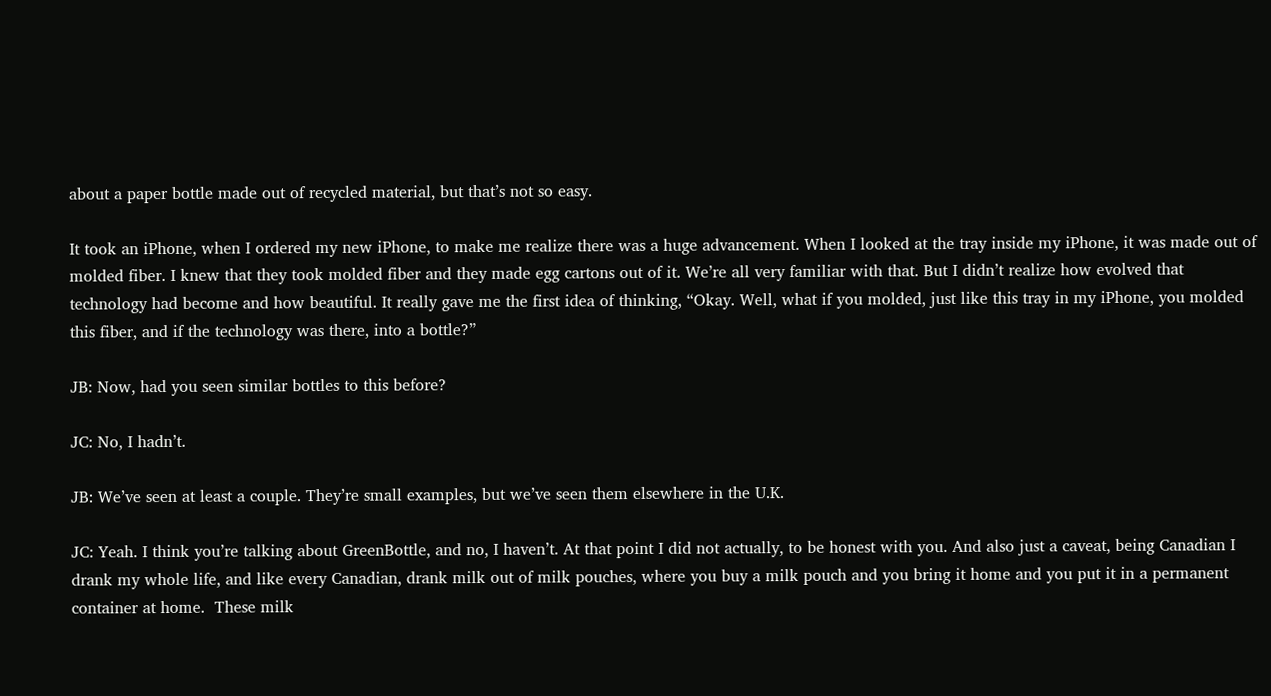about a paper bottle made out of recycled material, but that’s not so easy.

It took an iPhone, when I ordered my new iPhone, to make me realize there was a huge advancement. When I looked at the tray inside my iPhone, it was made out of molded fiber. I knew that they took molded fiber and they made egg cartons out of it. We’re all very familiar with that. But I didn’t realize how evolved that technology had become and how beautiful. It really gave me the first idea of thinking, “Okay. Well, what if you molded, just like this tray in my iPhone, you molded this fiber, and if the technology was there, into a bottle?”

JB: Now, had you seen similar bottles to this before?

JC: No, I hadn’t.

JB: We’ve seen at least a couple. They’re small examples, but we’ve seen them elsewhere in the U.K.

JC: Yeah. I think you’re talking about GreenBottle, and no, I haven’t. At that point I did not actually, to be honest with you. And also just a caveat, being Canadian I drank my whole life, and like every Canadian, drank milk out of milk pouches, where you buy a milk pouch and you bring it home and you put it in a permanent container at home.  These milk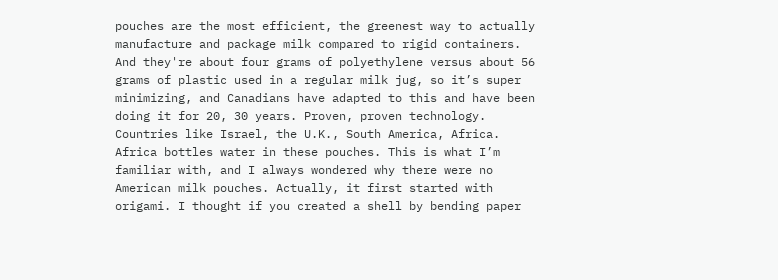pouches are the most efficient, the greenest way to actually manufacture and package milk compared to rigid containers. And they're about four grams of polyethylene versus about 56 grams of plastic used in a regular milk jug, so it’s super minimizing, and Canadians have adapted to this and have been doing it for 20, 30 years. Proven, proven technology.
Countries like Israel, the U.K., South America, Africa. Africa bottles water in these pouches. This is what I’m familiar with, and I always wondered why there were no American milk pouches. Actually, it first started with origami. I thought if you created a shell by bending paper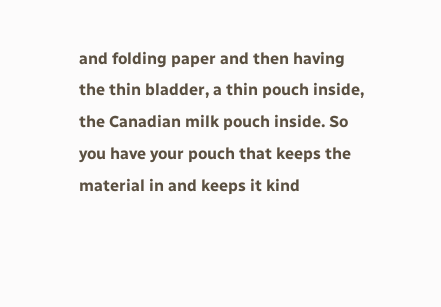and folding paper and then having the thin bladder, a thin pouch inside, the Canadian milk pouch inside. So you have your pouch that keeps the material in and keeps it kind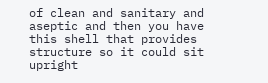of clean and sanitary and aseptic and then you have this shell that provides structure so it could sit upright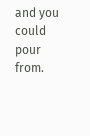and you could pour from.